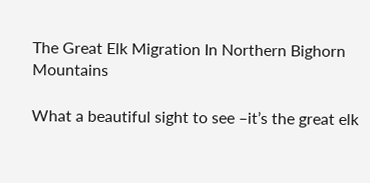The Great Elk Migration In Northern Bighorn Mountains

What a beautiful sight to see –it’s the great elk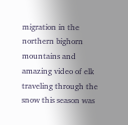migration in the northern bighorn mountains and amazing video of elk traveling through the snow this season was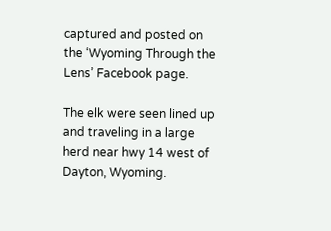captured and posted on the ‘Wyoming Through the Lens’ Facebook page.

The elk were seen lined up and traveling in a large herd near hwy 14 west of Dayton, Wyoming.